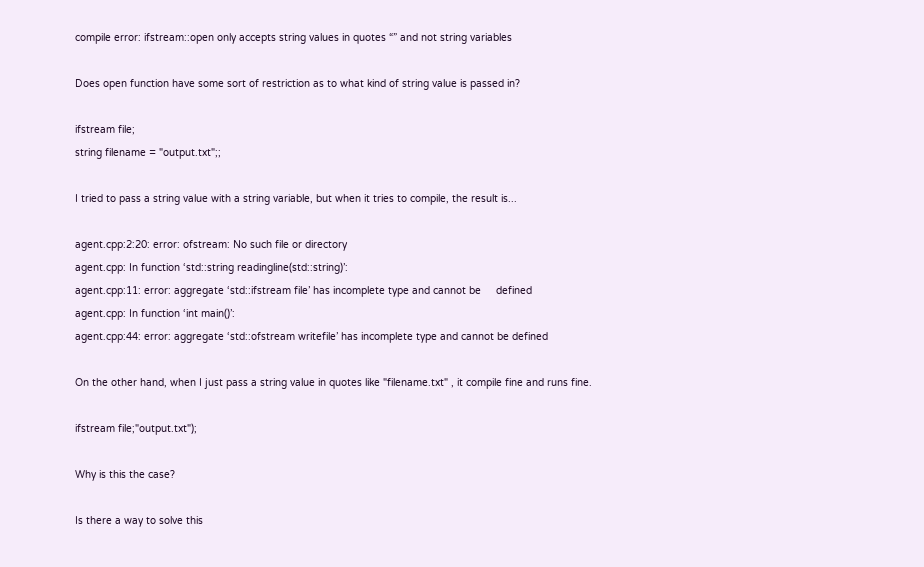compile error: ifstream::open only accepts string values in quotes “” and not string variables

Does open function have some sort of restriction as to what kind of string value is passed in?

ifstream file;
string filename = "output.txt";;

I tried to pass a string value with a string variable, but when it tries to compile, the result is...

agent.cpp:2:20: error: ofstream: No such file or directory
agent.cpp: In function ‘std::string readingline(std::string)’:
agent.cpp:11: error: aggregate ‘std::ifstream file’ has incomplete type and cannot be     defined
agent.cpp: In function ‘int main()’:
agent.cpp:44: error: aggregate ‘std::ofstream writefile’ has incomplete type and cannot be defined

On the other hand, when I just pass a string value in quotes like "filename.txt" , it compile fine and runs fine.

ifstream file;"output.txt");

Why is this the case?

Is there a way to solve this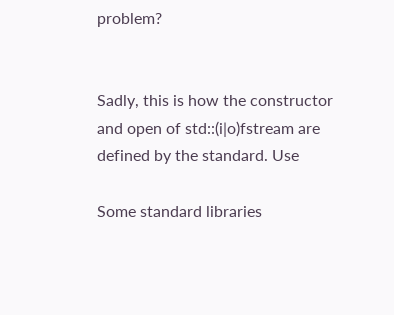problem?


Sadly, this is how the constructor and open of std::(i|o)fstream are defined by the standard. Use

Some standard libraries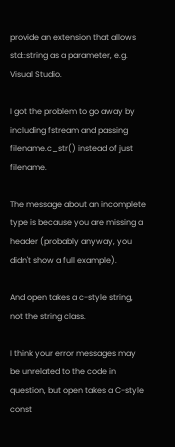provide an extension that allows std::string as a parameter, e.g. Visual Studio.

I got the problem to go away by including fstream and passing filename.c_str() instead of just filename.

The message about an incomplete type is because you are missing a header (probably anyway, you didn't show a full example).

And open takes a c-style string, not the string class.

I think your error messages may be unrelated to the code in question, but open takes a C-style const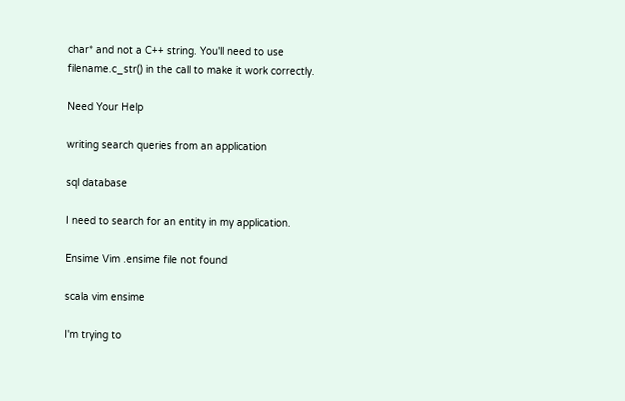char* and not a C++ string. You'll need to use filename.c_str() in the call to make it work correctly.

Need Your Help

writing search queries from an application

sql database

I need to search for an entity in my application.

Ensime Vim .ensime file not found

scala vim ensime

I'm trying to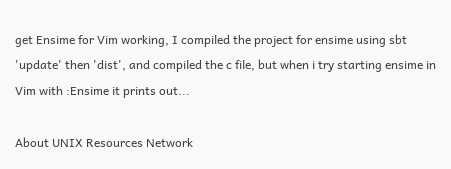get Ensime for Vim working, I compiled the project for ensime using sbt 'update' then 'dist', and compiled the c file, but when i try starting ensime in Vim with :Ensime it prints out...

About UNIX Resources Network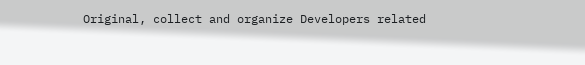Original, collect and organize Developers related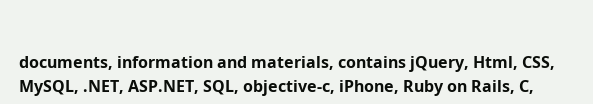documents, information and materials, contains jQuery, Html, CSS, MySQL, .NET, ASP.NET, SQL, objective-c, iPhone, Ruby on Rails, C,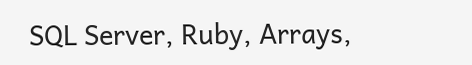SQL Server, Ruby, Arrays,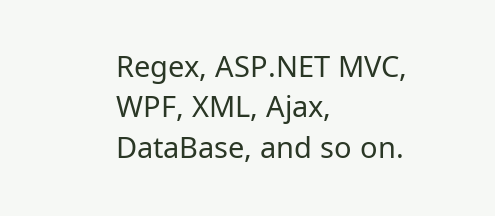Regex, ASP.NET MVC, WPF, XML, Ajax, DataBase, and so on.